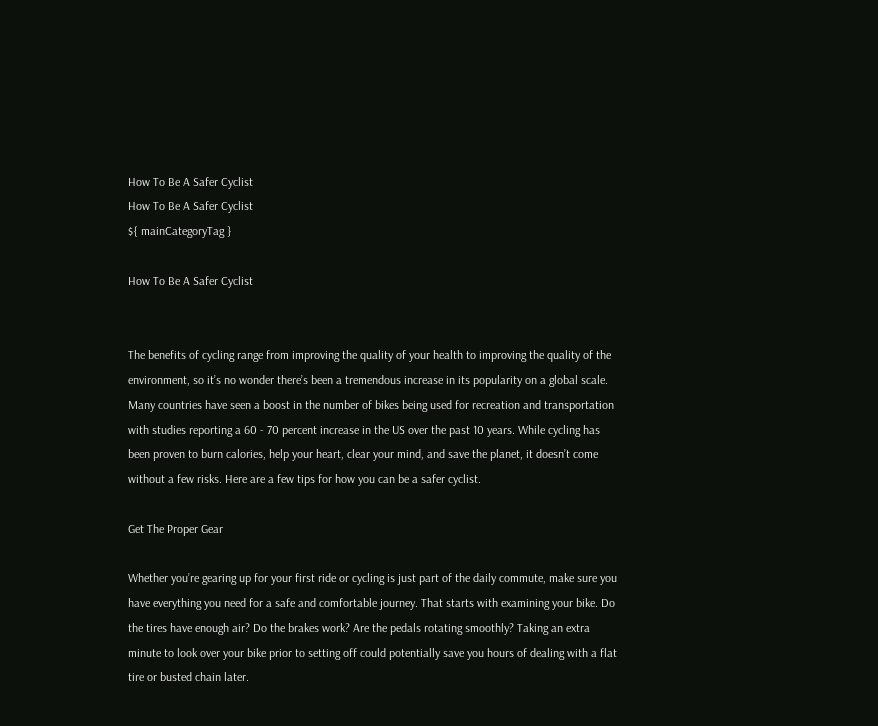How To Be A Safer Cyclist
How To Be A Safer Cyclist
${ mainCategoryTag }

How To Be A Safer Cyclist


The benefits of cycling range from improving the quality of your health to improving the quality of the environment, so it’s no wonder there’s been a tremendous increase in its popularity on a global scale. Many countries have seen a boost in the number of bikes being used for recreation and transportation with studies reporting a 60 - 70 percent increase in the US over the past 10 years. While cycling has been proven to burn calories, help your heart, clear your mind, and save the planet, it doesn’t come without a few risks. Here are a few tips for how you can be a safer cyclist.

Get The Proper Gear

Whether you’re gearing up for your first ride or cycling is just part of the daily commute, make sure you have everything you need for a safe and comfortable journey. That starts with examining your bike. Do the tires have enough air? Do the brakes work? Are the pedals rotating smoothly? Taking an extra minute to look over your bike prior to setting off could potentially save you hours of dealing with a flat tire or busted chain later.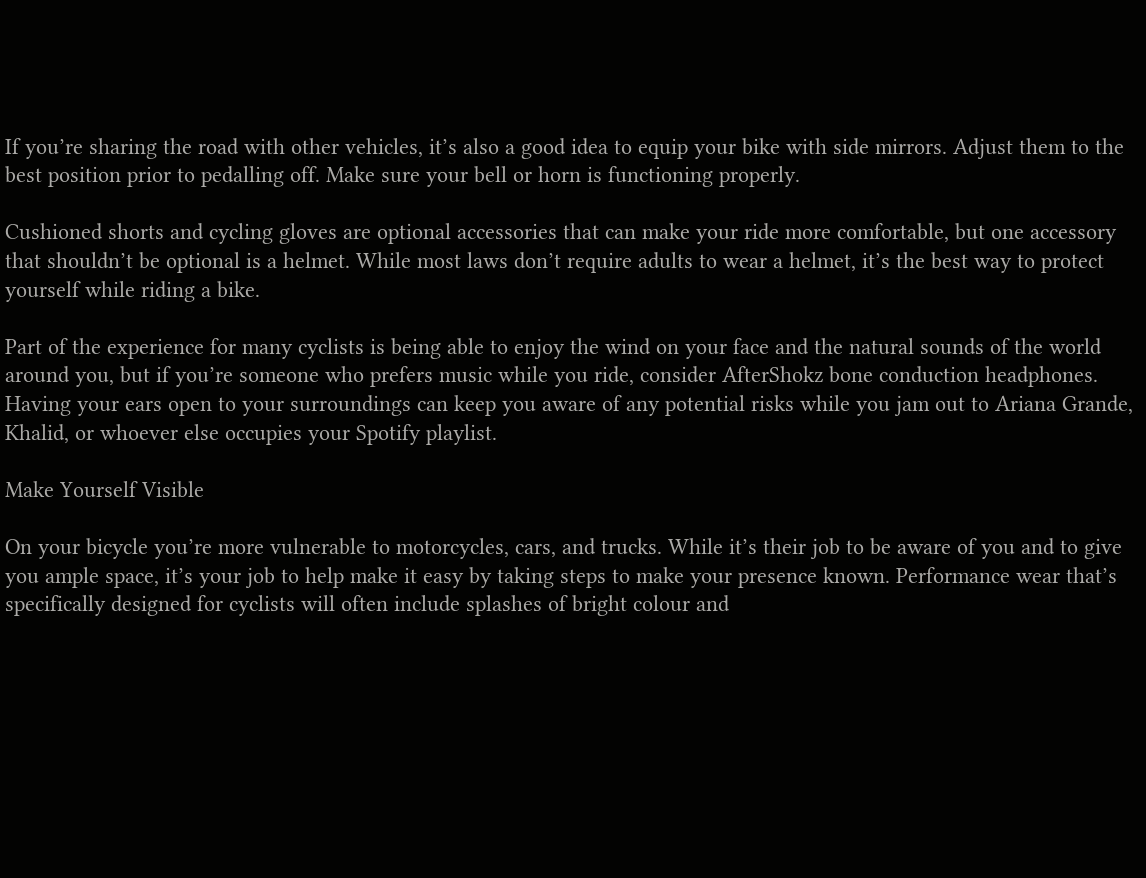If you’re sharing the road with other vehicles, it’s also a good idea to equip your bike with side mirrors. Adjust them to the best position prior to pedalling off. Make sure your bell or horn is functioning properly.

Cushioned shorts and cycling gloves are optional accessories that can make your ride more comfortable, but one accessory that shouldn’t be optional is a helmet. While most laws don’t require adults to wear a helmet, it’s the best way to protect yourself while riding a bike.

Part of the experience for many cyclists is being able to enjoy the wind on your face and the natural sounds of the world around you, but if you’re someone who prefers music while you ride, consider AfterShokz bone conduction headphones. Having your ears open to your surroundings can keep you aware of any potential risks while you jam out to Ariana Grande, Khalid, or whoever else occupies your Spotify playlist.

Make Yourself Visible

On your bicycle you’re more vulnerable to motorcycles, cars, and trucks. While it’s their job to be aware of you and to give you ample space, it’s your job to help make it easy by taking steps to make your presence known. Performance wear that’s specifically designed for cyclists will often include splashes of bright colour and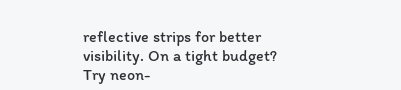reflective strips for better visibility. On a tight budget? Try neon-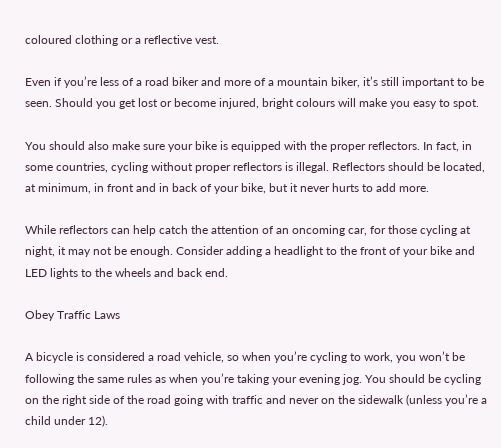coloured clothing or a reflective vest.

Even if you’re less of a road biker and more of a mountain biker, it’s still important to be seen. Should you get lost or become injured, bright colours will make you easy to spot.

You should also make sure your bike is equipped with the proper reflectors. In fact, in some countries, cycling without proper reflectors is illegal. Reflectors should be located, at minimum, in front and in back of your bike, but it never hurts to add more.

While reflectors can help catch the attention of an oncoming car, for those cycling at night, it may not be enough. Consider adding a headlight to the front of your bike and LED lights to the wheels and back end.

Obey Traffic Laws

A bicycle is considered a road vehicle, so when you’re cycling to work, you won’t be following the same rules as when you’re taking your evening jog. You should be cycling on the right side of the road going with traffic and never on the sidewalk (unless you’re a child under 12).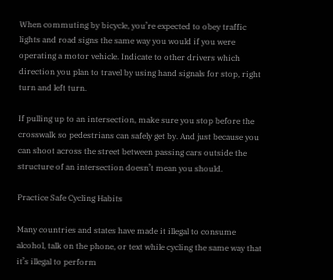When commuting by bicycle, you’re expected to obey traffic lights and road signs the same way you would if you were operating a motor vehicle. Indicate to other drivers which direction you plan to travel by using hand signals for stop, right turn and left turn.

If pulling up to an intersection, make sure you stop before the crosswalk so pedestrians can safely get by. And just because you can shoot across the street between passing cars outside the structure of an intersection doesn’t mean you should.

Practice Safe Cycling Habits

Many countries and states have made it illegal to consume alcohol, talk on the phone, or text while cycling the same way that it’s illegal to perform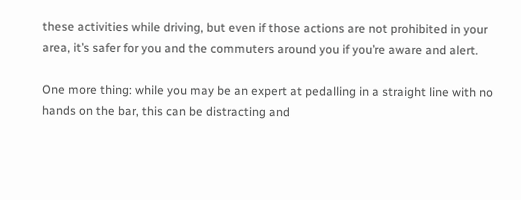these activities while driving, but even if those actions are not prohibited in your area, it’s safer for you and the commuters around you if you’re aware and alert.

One more thing: while you may be an expert at pedalling in a straight line with no hands on the bar, this can be distracting and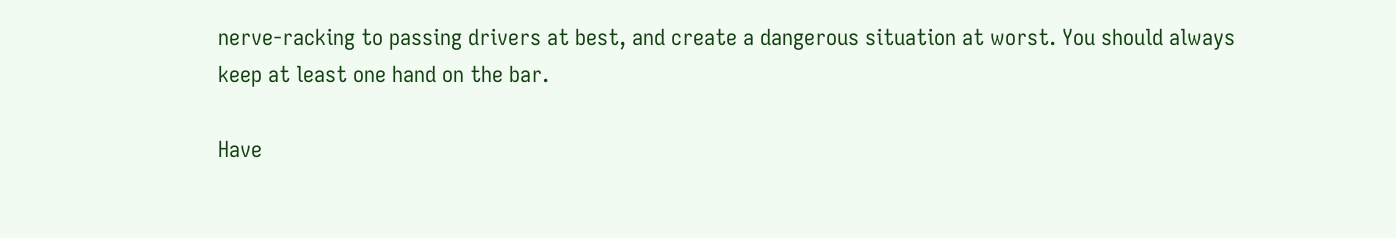nerve-racking to passing drivers at best, and create a dangerous situation at worst. You should always keep at least one hand on the bar.

Have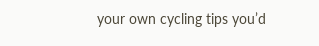your own cycling tips you’d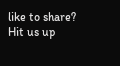like to share? Hit us up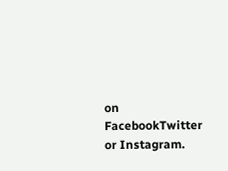on FacebookTwitter or Instagram.